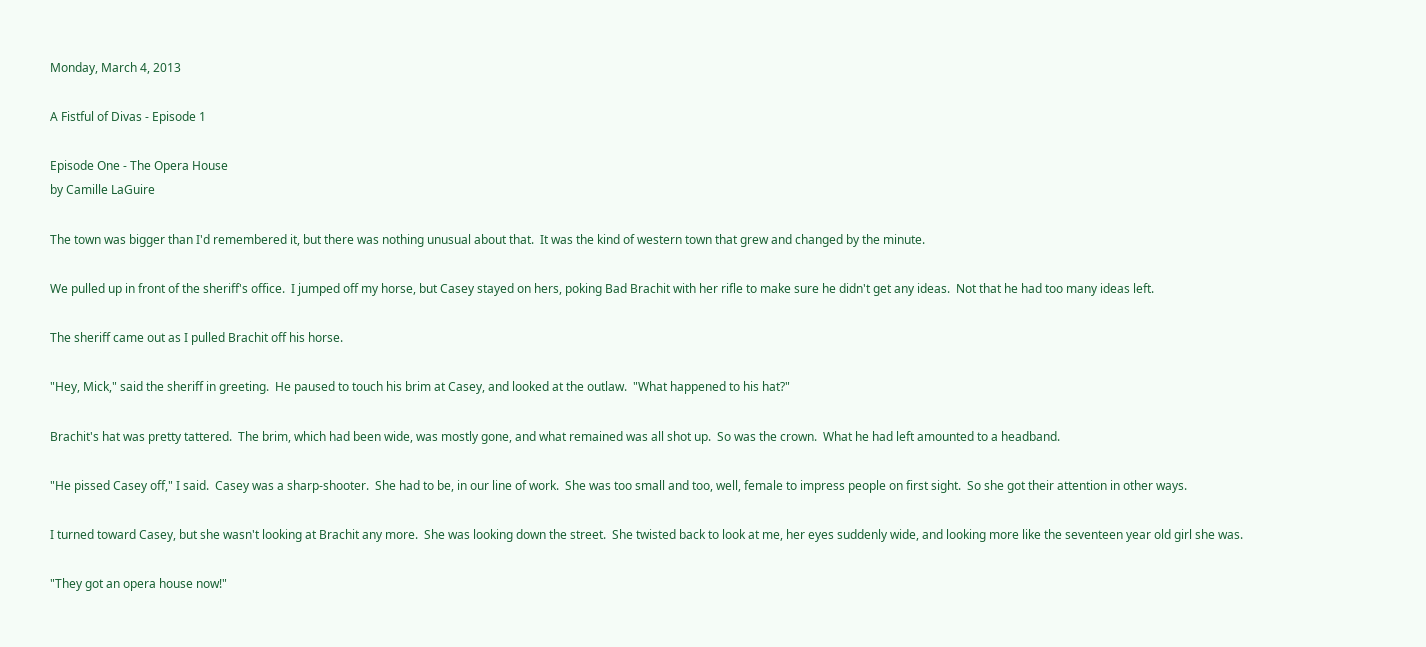Monday, March 4, 2013

A Fistful of Divas - Episode 1

Episode One - The Opera House
by Camille LaGuire

The town was bigger than I'd remembered it, but there was nothing unusual about that.  It was the kind of western town that grew and changed by the minute.

We pulled up in front of the sheriff's office.  I jumped off my horse, but Casey stayed on hers, poking Bad Brachit with her rifle to make sure he didn't get any ideas.  Not that he had too many ideas left.

The sheriff came out as I pulled Brachit off his horse.

"Hey, Mick," said the sheriff in greeting.  He paused to touch his brim at Casey, and looked at the outlaw.  "What happened to his hat?"

Brachit's hat was pretty tattered.  The brim, which had been wide, was mostly gone, and what remained was all shot up.  So was the crown.  What he had left amounted to a headband.

"He pissed Casey off," I said.  Casey was a sharp-shooter.  She had to be, in our line of work.  She was too small and too, well, female to impress people on first sight.  So she got their attention in other ways.

I turned toward Casey, but she wasn't looking at Brachit any more.  She was looking down the street.  She twisted back to look at me, her eyes suddenly wide, and looking more like the seventeen year old girl she was.

"They got an opera house now!"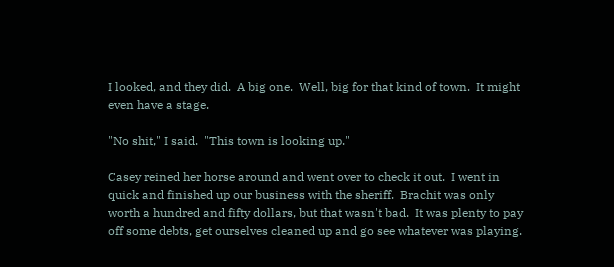I looked, and they did.  A big one.  Well, big for that kind of town.  It might even have a stage.

"No shit," I said.  "This town is looking up."

Casey reined her horse around and went over to check it out.  I went in quick and finished up our business with the sheriff.  Brachit was only worth a hundred and fifty dollars, but that wasn't bad.  It was plenty to pay off some debts, get ourselves cleaned up and go see whatever was playing.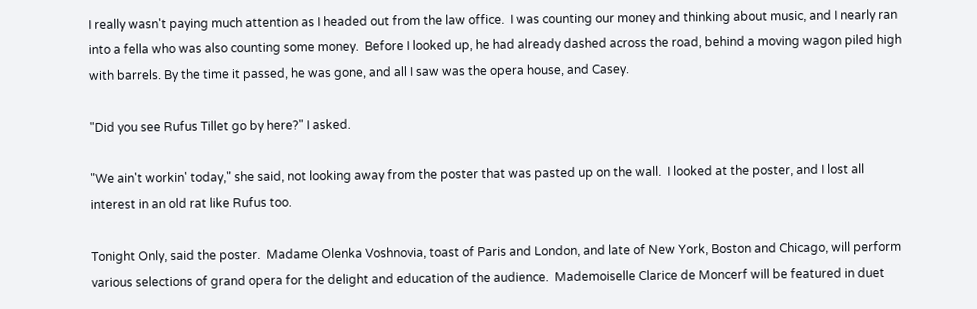I really wasn't paying much attention as I headed out from the law office.  I was counting our money and thinking about music, and I nearly ran into a fella who was also counting some money.  Before I looked up, he had already dashed across the road, behind a moving wagon piled high with barrels. By the time it passed, he was gone, and all I saw was the opera house, and Casey.

"Did you see Rufus Tillet go by here?" I asked.

"We ain't workin' today," she said, not looking away from the poster that was pasted up on the wall.  I looked at the poster, and I lost all interest in an old rat like Rufus too.

Tonight Only, said the poster.  Madame Olenka Voshnovia, toast of Paris and London, and late of New York, Boston and Chicago, will perform various selections of grand opera for the delight and education of the audience.  Mademoiselle Clarice de Moncerf will be featured in duet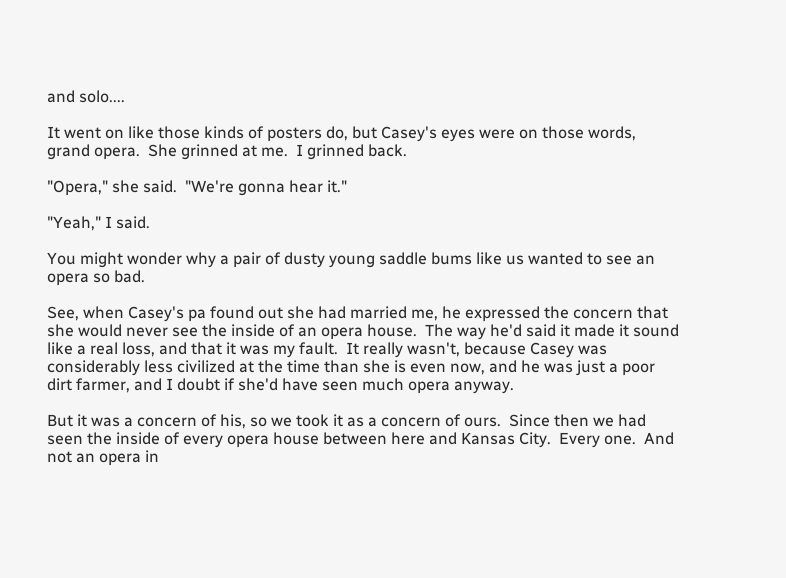and solo....

It went on like those kinds of posters do, but Casey's eyes were on those words, grand opera.  She grinned at me.  I grinned back.

"Opera," she said.  "We're gonna hear it."

"Yeah," I said.

You might wonder why a pair of dusty young saddle bums like us wanted to see an opera so bad.

See, when Casey's pa found out she had married me, he expressed the concern that she would never see the inside of an opera house.  The way he'd said it made it sound like a real loss, and that it was my fault.  It really wasn't, because Casey was considerably less civilized at the time than she is even now, and he was just a poor dirt farmer, and I doubt if she'd have seen much opera anyway.

But it was a concern of his, so we took it as a concern of ours.  Since then we had seen the inside of every opera house between here and Kansas City.  Every one.  And not an opera in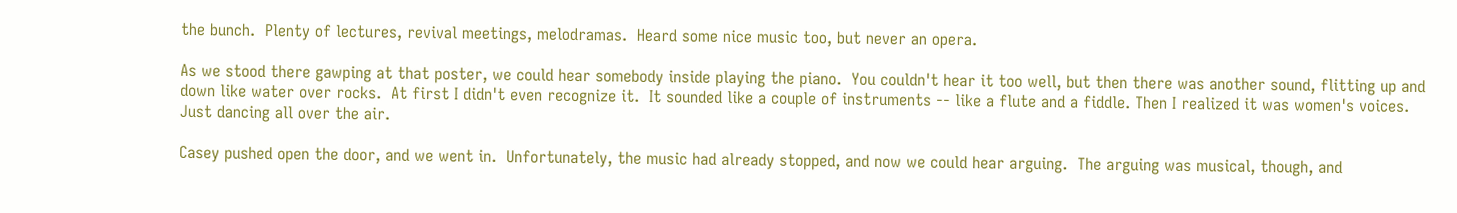the bunch.  Plenty of lectures, revival meetings, melodramas.  Heard some nice music too, but never an opera.

As we stood there gawping at that poster, we could hear somebody inside playing the piano.  You couldn't hear it too well, but then there was another sound, flitting up and down like water over rocks.  At first I didn't even recognize it.  It sounded like a couple of instruments -- like a flute and a fiddle. Then I realized it was women's voices.  Just dancing all over the air.

Casey pushed open the door, and we went in.  Unfortunately, the music had already stopped, and now we could hear arguing.  The arguing was musical, though, and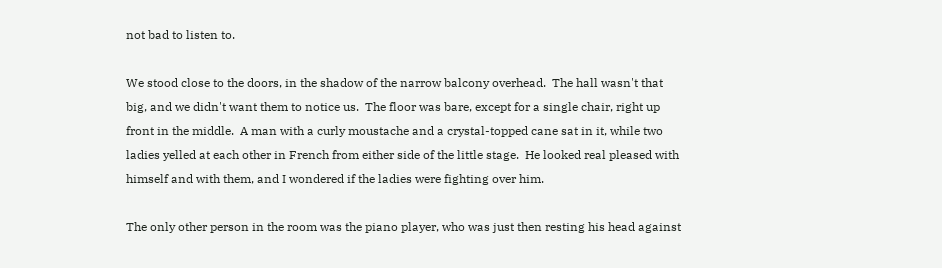not bad to listen to.

We stood close to the doors, in the shadow of the narrow balcony overhead.  The hall wasn't that big, and we didn't want them to notice us.  The floor was bare, except for a single chair, right up front in the middle.  A man with a curly moustache and a crystal-topped cane sat in it, while two ladies yelled at each other in French from either side of the little stage.  He looked real pleased with himself and with them, and I wondered if the ladies were fighting over him.

The only other person in the room was the piano player, who was just then resting his head against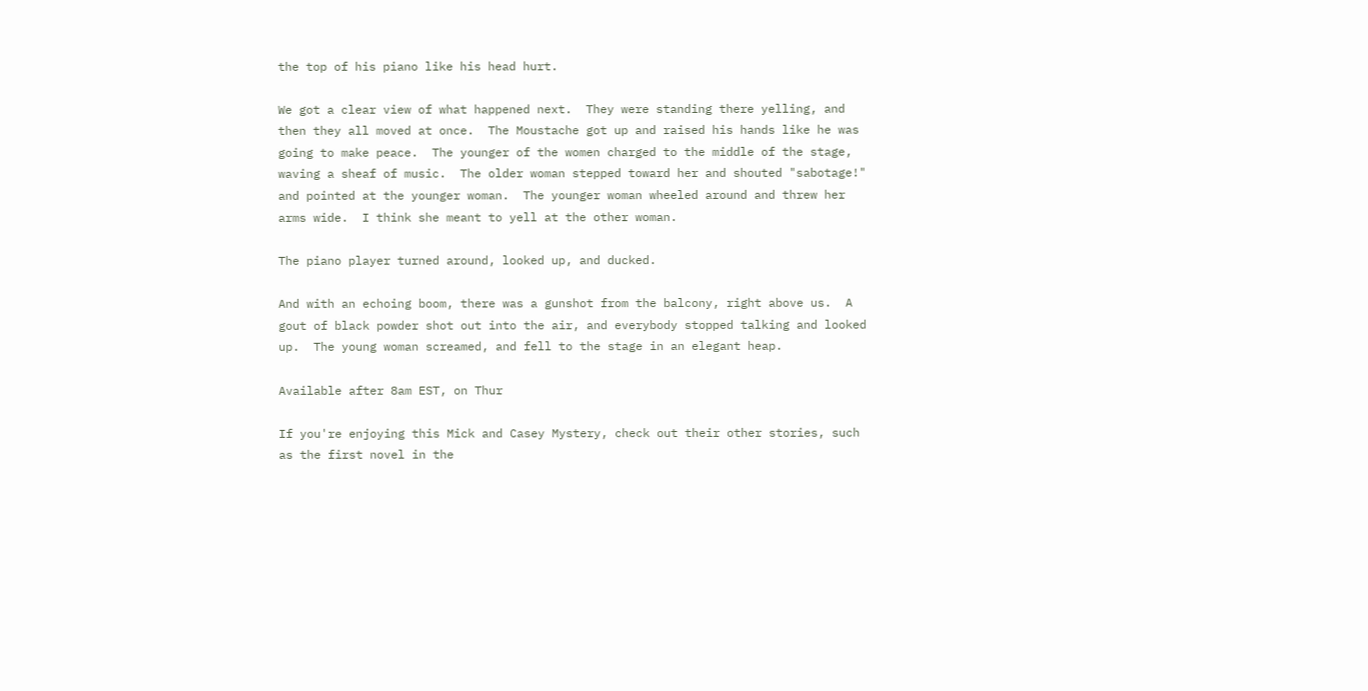the top of his piano like his head hurt.

We got a clear view of what happened next.  They were standing there yelling, and then they all moved at once.  The Moustache got up and raised his hands like he was going to make peace.  The younger of the women charged to the middle of the stage, waving a sheaf of music.  The older woman stepped toward her and shouted "sabotage!" and pointed at the younger woman.  The younger woman wheeled around and threw her arms wide.  I think she meant to yell at the other woman.

The piano player turned around, looked up, and ducked.

And with an echoing boom, there was a gunshot from the balcony, right above us.  A gout of black powder shot out into the air, and everybody stopped talking and looked up.  The young woman screamed, and fell to the stage in an elegant heap.

Available after 8am EST, on Thur

If you're enjoying this Mick and Casey Mystery, check out their other stories, such as the first novel in the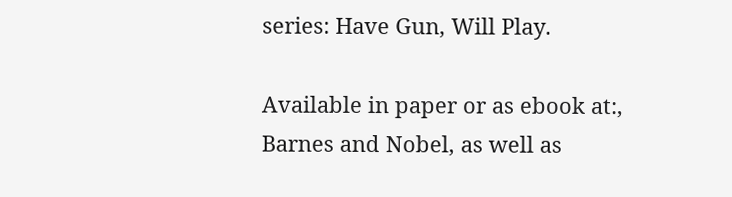series: Have Gun, Will Play.

Available in paper or as ebook at:, Barnes and Nobel, as well as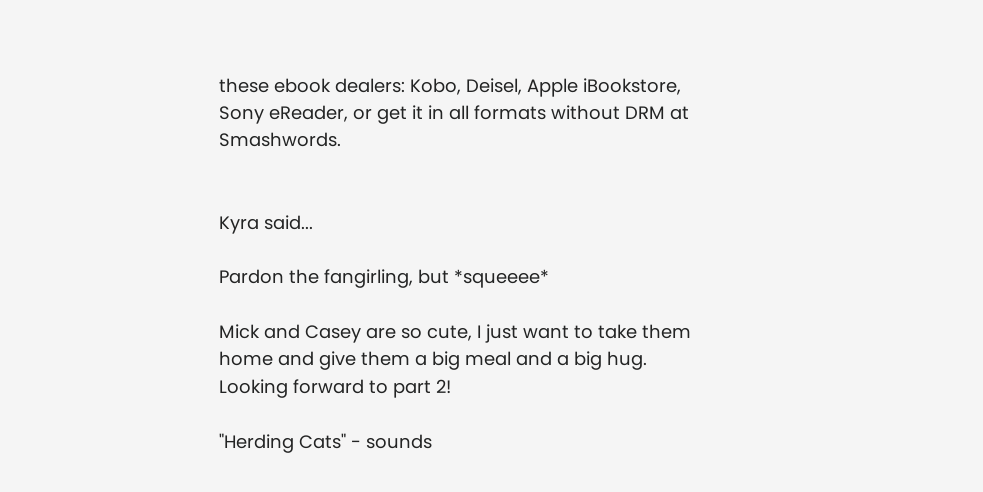these ebook dealers: Kobo, Deisel, Apple iBookstore, Sony eReader, or get it in all formats without DRM at Smashwords.


Kyra said...

Pardon the fangirling, but *squeeee*

Mick and Casey are so cute, I just want to take them home and give them a big meal and a big hug. Looking forward to part 2!

"Herding Cats" - sounds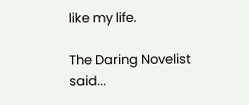like my life.

The Daring Novelist said...